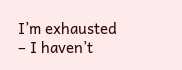I’m exhausted – I haven’t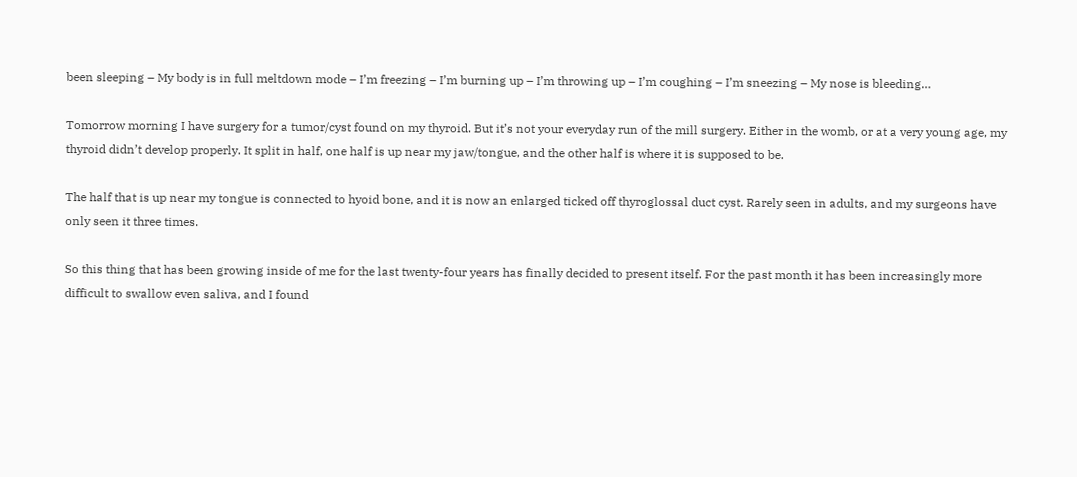been sleeping – My body is in full meltdown mode – I’m freezing – I’m burning up – I’m throwing up – I’m coughing – I’m sneezing – My nose is bleeding…

Tomorrow morning I have surgery for a tumor/cyst found on my thyroid. But it’s not your everyday run of the mill surgery. Either in the womb, or at a very young age, my thyroid didn’t develop properly. It split in half, one half is up near my jaw/tongue, and the other half is where it is supposed to be.

The half that is up near my tongue is connected to hyoid bone, and it is now an enlarged ticked off thyroglossal duct cyst. Rarely seen in adults, and my surgeons have only seen it three times.

So this thing that has been growing inside of me for the last twenty-four years has finally decided to present itself. For the past month it has been increasingly more difficult to swallow even saliva, and I found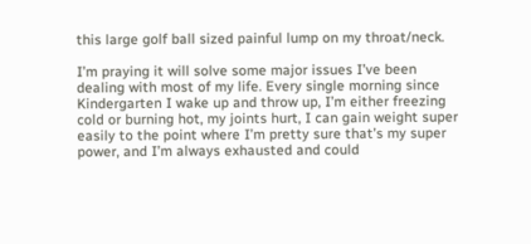this large golf ball sized painful lump on my throat/neck.

I’m praying it will solve some major issues I’ve been dealing with most of my life. Every single morning since Kindergarten I wake up and throw up, I’m either freezing cold or burning hot, my joints hurt, I can gain weight super easily to the point where I’m pretty sure that’s my super power, and I’m always exhausted and could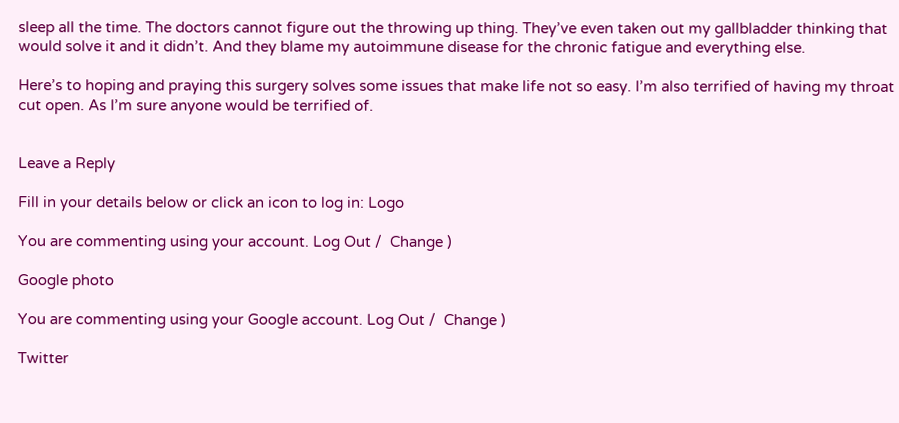sleep all the time. The doctors cannot figure out the throwing up thing. They’ve even taken out my gallbladder thinking that would solve it and it didn’t. And they blame my autoimmune disease for the chronic fatigue and everything else.

Here’s to hoping and praying this surgery solves some issues that make life not so easy. I’m also terrified of having my throat cut open. As I’m sure anyone would be terrified of.


Leave a Reply

Fill in your details below or click an icon to log in: Logo

You are commenting using your account. Log Out /  Change )

Google photo

You are commenting using your Google account. Log Out /  Change )

Twitter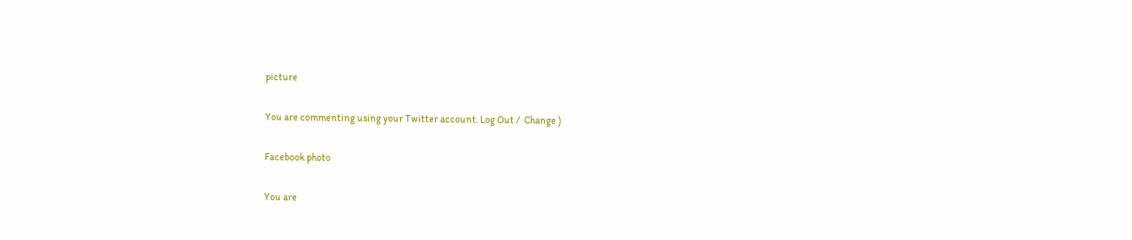picture

You are commenting using your Twitter account. Log Out /  Change )

Facebook photo

You are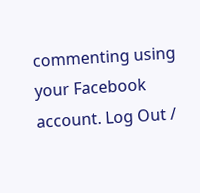commenting using your Facebook account. Log Out /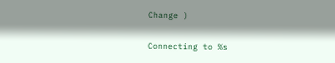Change )

Connecting to %s